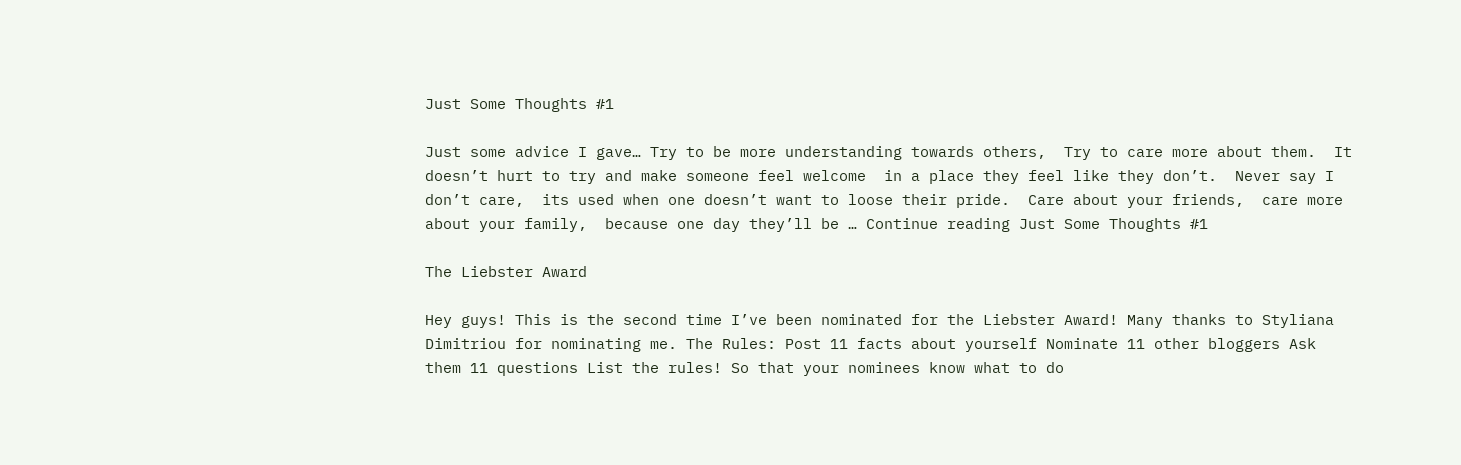Just Some Thoughts #1

Just some advice I gave… Try to be more understanding towards others,  Try to care more about them.  It doesn’t hurt to try and make someone feel welcome  in a place they feel like they don’t.  Never say I don’t care,  its used when one doesn’t want to loose their pride.  Care about your friends,  care more about your family,  because one day they’ll be … Continue reading Just Some Thoughts #1

The Liebster Award

Hey guys! This is the second time I’ve been nominated for the Liebster Award! Many thanks to Styliana Dimitriou for nominating me. The Rules: Post 11 facts about yourself Nominate 11 other bloggers Ask them 11 questions List the rules! So that your nominees know what to do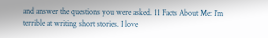and answer the questions you were asked. 11 Facts About Me: I’m terrible at writing short stories. I love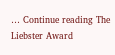… Continue reading The Liebster Award